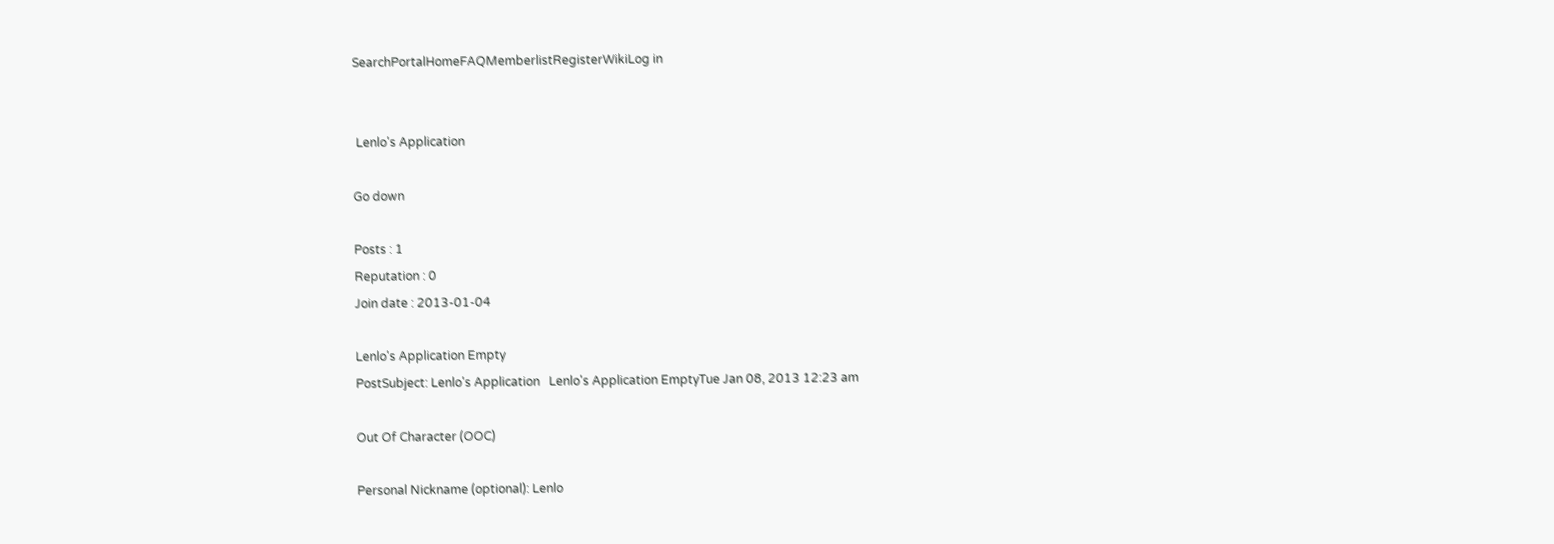SearchPortalHomeFAQMemberlistRegisterWikiLog in


 Lenlo's Application

Go down

Posts : 1
Reputation : 0
Join date : 2013-01-04

Lenlo's Application Empty
PostSubject: Lenlo's Application   Lenlo's Application EmptyTue Jan 08, 2013 12:23 am

Out Of Character (OOC)

Personal Nickname (optional): Lenlo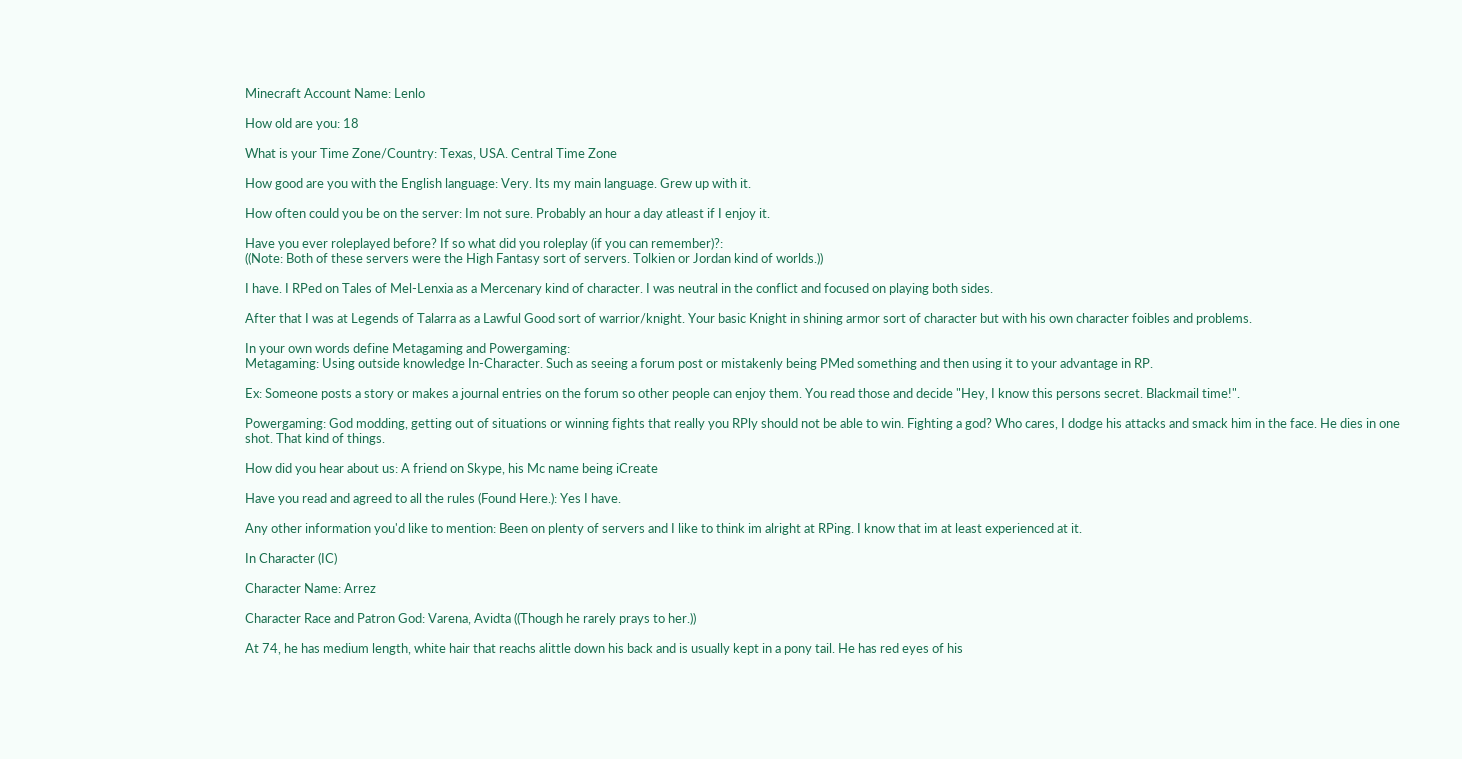Minecraft Account Name: Lenlo

How old are you: 18

What is your Time Zone/Country: Texas, USA. Central Time Zone

How good are you with the English language: Very. Its my main language. Grew up with it.

How often could you be on the server: Im not sure. Probably an hour a day atleast if I enjoy it.

Have you ever roleplayed before? If so what did you roleplay (if you can remember)?:
((Note: Both of these servers were the High Fantasy sort of servers. Tolkien or Jordan kind of worlds.))

I have. I RPed on Tales of Mel-Lenxia as a Mercenary kind of character. I was neutral in the conflict and focused on playing both sides.

After that I was at Legends of Talarra as a Lawful Good sort of warrior/knight. Your basic Knight in shining armor sort of character but with his own character foibles and problems.

In your own words define Metagaming and Powergaming:
Metagaming: Using outside knowledge In-Character. Such as seeing a forum post or mistakenly being PMed something and then using it to your advantage in RP.

Ex: Someone posts a story or makes a journal entries on the forum so other people can enjoy them. You read those and decide "Hey, I know this persons secret. Blackmail time!".

Powergaming: God modding, getting out of situations or winning fights that really you RPly should not be able to win. Fighting a god? Who cares, I dodge his attacks and smack him in the face. He dies in one shot. That kind of things.

How did you hear about us: A friend on Skype, his Mc name being iCreate

Have you read and agreed to all the rules (Found Here.): Yes I have.

Any other information you'd like to mention: Been on plenty of servers and I like to think im alright at RPing. I know that im at least experienced at it.

In Character (IC)

Character Name: Arrez

Character Race and Patron God: Varena, Avidta ((Though he rarely prays to her.))

At 74, he has medium length, white hair that reachs alittle down his back and is usually kept in a pony tail. He has red eyes of his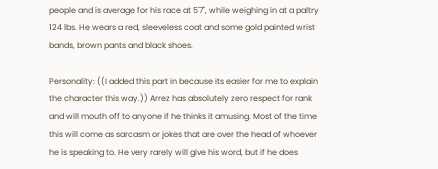people and is average for his race at 5'7", while weighing in at a paltry 124 lbs. He wears a red, sleeveless coat and some gold painted wrist bands, brown pants and black shoes.

Personality: ((I added this part in because its easier for me to explain the character this way.)) Arrez has absolutely zero respect for rank and will mouth off to anyone if he thinks it amusing. Most of the time this will come as sarcasm or jokes that are over the head of whoever he is speaking to. He very rarely will give his word, but if he does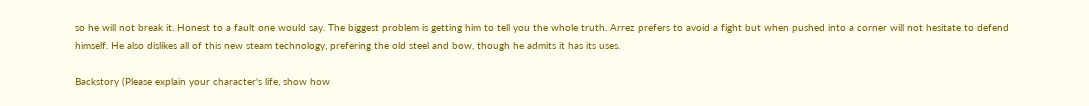so he will not break it. Honest to a fault one would say. The biggest problem is getting him to tell you the whole truth. Arrez prefers to avoid a fight but when pushed into a corner will not hesitate to defend himself. He also dislikes all of this new steam technology, prefering the old steel and bow, though he admits it has its uses.

Backstory (Please explain your character's life, show how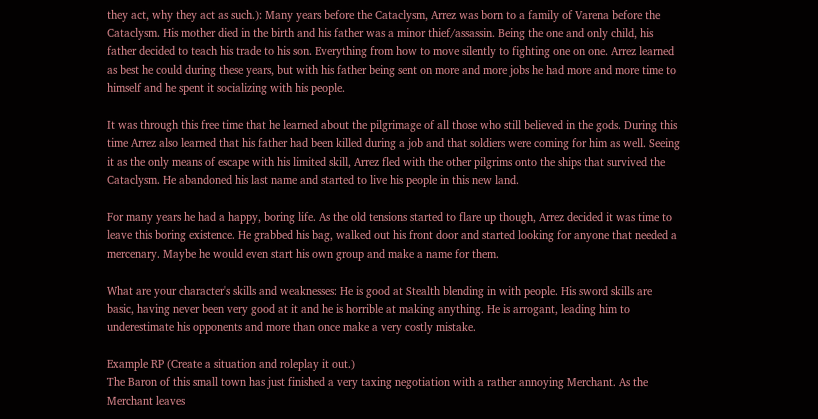they act, why they act as such.): Many years before the Cataclysm, Arrez was born to a family of Varena before the Cataclysm. His mother died in the birth and his father was a minor thief/assassin. Being the one and only child, his father decided to teach his trade to his son. Everything from how to move silently to fighting one on one. Arrez learned as best he could during these years, but with his father being sent on more and more jobs he had more and more time to himself and he spent it socializing with his people.

It was through this free time that he learned about the pilgrimage of all those who still believed in the gods. During this time Arrez also learned that his father had been killed during a job and that soldiers were coming for him as well. Seeing it as the only means of escape with his limited skill, Arrez fled with the other pilgrims onto the ships that survived the Cataclysm. He abandoned his last name and started to live his people in this new land.

For many years he had a happy, boring life. As the old tensions started to flare up though, Arrez decided it was time to leave this boring existence. He grabbed his bag, walked out his front door and started looking for anyone that needed a mercenary. Maybe he would even start his own group and make a name for them.

What are your character's skills and weaknesses: He is good at Stealth blending in with people. His sword skills are basic, having never been very good at it and he is horrible at making anything. He is arrogant, leading him to underestimate his opponents and more than once make a very costly mistake.

Example RP (Create a situation and roleplay it out.)
The Baron of this small town has just finished a very taxing negotiation with a rather annoying Merchant. As the Merchant leaves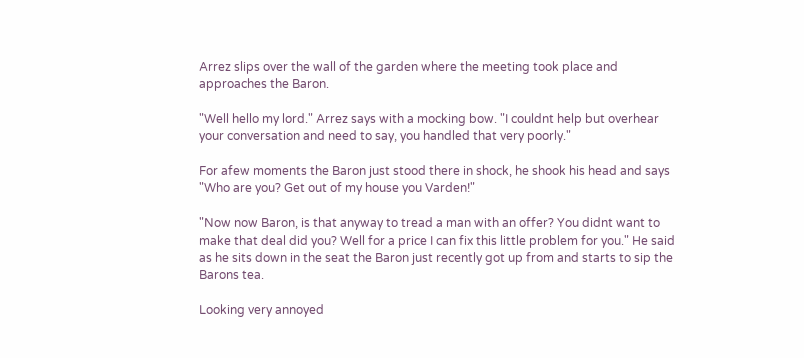Arrez slips over the wall of the garden where the meeting took place and approaches the Baron.

"Well hello my lord." Arrez says with a mocking bow. "I couldnt help but overhear your conversation and need to say, you handled that very poorly."

For afew moments the Baron just stood there in shock, he shook his head and says "Who are you? Get out of my house you Varden!"

"Now now Baron, is that anyway to tread a man with an offer? You didnt want to make that deal did you? Well for a price I can fix this little problem for you." He said as he sits down in the seat the Baron just recently got up from and starts to sip the Barons tea.

Looking very annoyed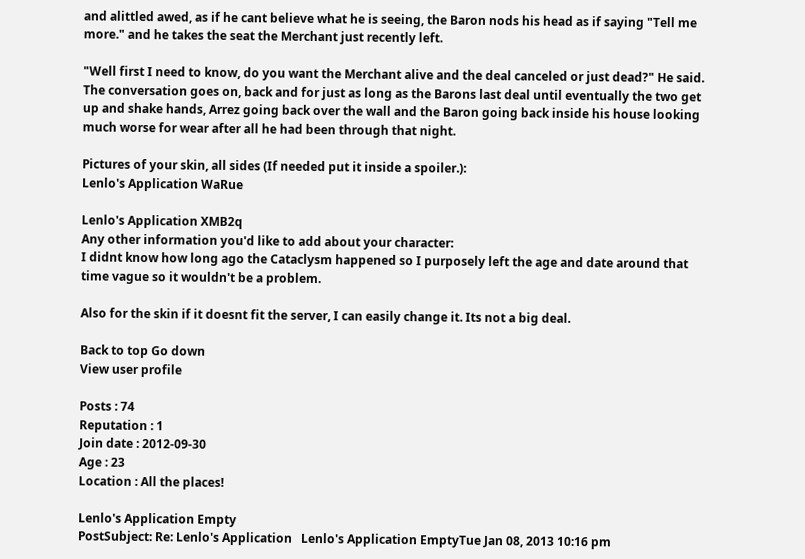and alittled awed, as if he cant believe what he is seeing, the Baron nods his head as if saying "Tell me more." and he takes the seat the Merchant just recently left.

"Well first I need to know, do you want the Merchant alive and the deal canceled or just dead?" He said. The conversation goes on, back and for just as long as the Barons last deal until eventually the two get up and shake hands, Arrez going back over the wall and the Baron going back inside his house looking much worse for wear after all he had been through that night.

Pictures of your skin, all sides (If needed put it inside a spoiler.):
Lenlo's Application WaRue

Lenlo's Application XMB2q
Any other information you'd like to add about your character:
I didnt know how long ago the Cataclysm happened so I purposely left the age and date around that time vague so it wouldn't be a problem.

Also for the skin if it doesnt fit the server, I can easily change it. Its not a big deal.

Back to top Go down
View user profile

Posts : 74
Reputation : 1
Join date : 2012-09-30
Age : 23
Location : All the places!

Lenlo's Application Empty
PostSubject: Re: Lenlo's Application   Lenlo's Application EmptyTue Jan 08, 2013 10:16 pm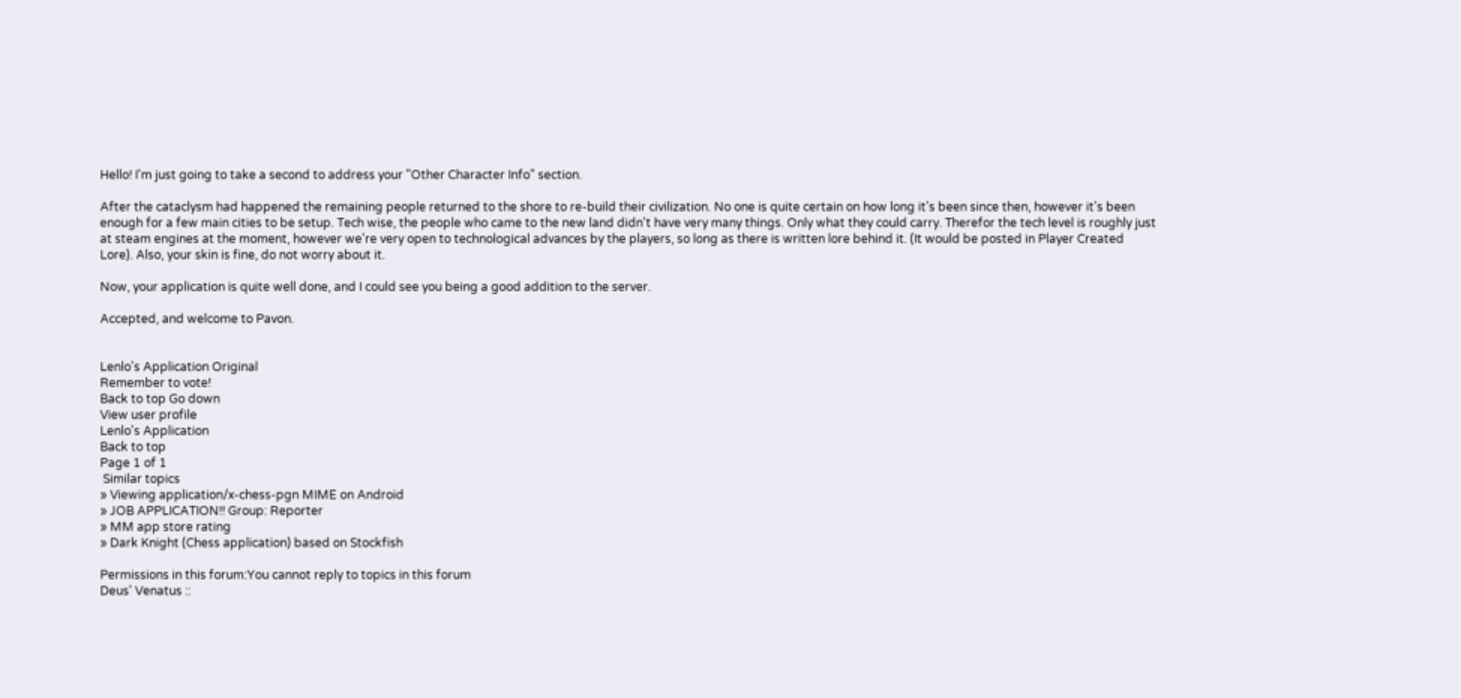Hello! I'm just going to take a second to address your "Other Character Info" section.

After the cataclysm had happened the remaining people returned to the shore to re-build their civilization. No one is quite certain on how long it's been since then, however it's been enough for a few main cities to be setup. Tech wise, the people who came to the new land didn't have very many things. Only what they could carry. Therefor the tech level is roughly just at steam engines at the moment, however we're very open to technological advances by the players, so long as there is written lore behind it. (It would be posted in Player Created Lore). Also, your skin is fine, do not worry about it.

Now, your application is quite well done, and I could see you being a good addition to the server.

Accepted, and welcome to Pavon.


Lenlo's Application Original
Remember to vote!
Back to top Go down
View user profile
Lenlo's Application
Back to top
Page 1 of 1
 Similar topics
» Viewing application/x-chess-pgn MIME on Android
» JOB APPLICATION!! Group: Reporter
» MM app store rating
» Dark Knight (Chess application) based on Stockfish

Permissions in this forum:You cannot reply to topics in this forum
Deus' Venatus ::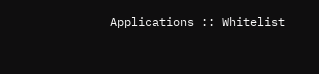Applications :: Whitelist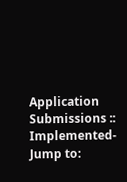Application Submissions :: Implemented-
Jump to: